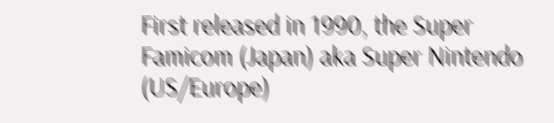First released in 1990, the Super Famicom (Japan) aka Super Nintendo (US/Europe)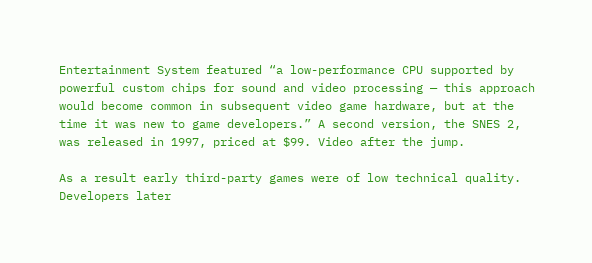Entertainment System featured “a low-performance CPU supported by powerful custom chips for sound and video processing — this approach would become common in subsequent video game hardware, but at the time it was new to game developers.” A second version, the SNES 2, was released in 1997, priced at $99. Video after the jump.

As a result early third-party games were of low technical quality. Developers later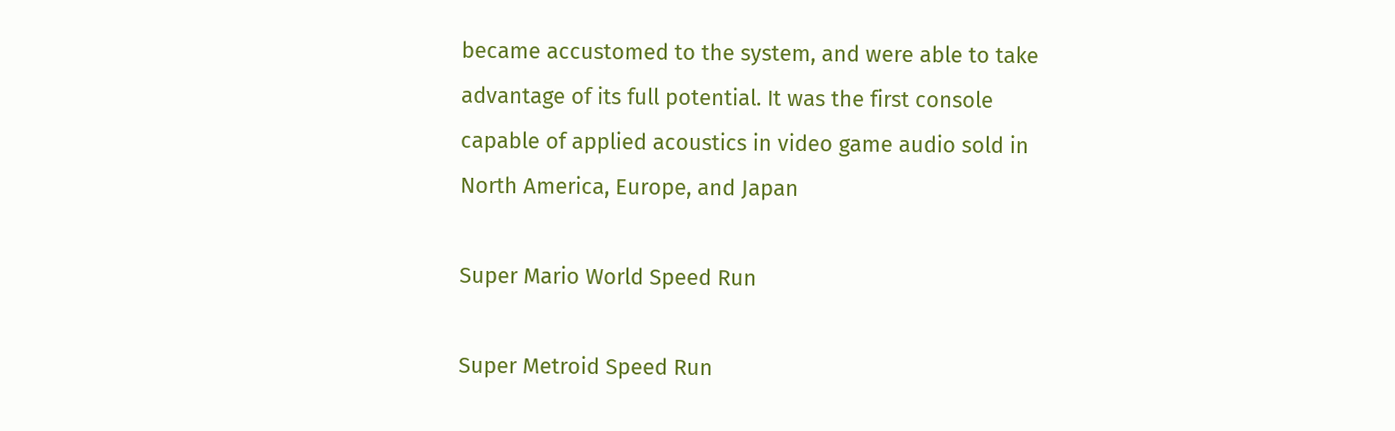became accustomed to the system, and were able to take advantage of its full potential. It was the first console capable of applied acoustics in video game audio sold in North America, Europe, and Japan

Super Mario World Speed Run

Super Metroid Speed Run